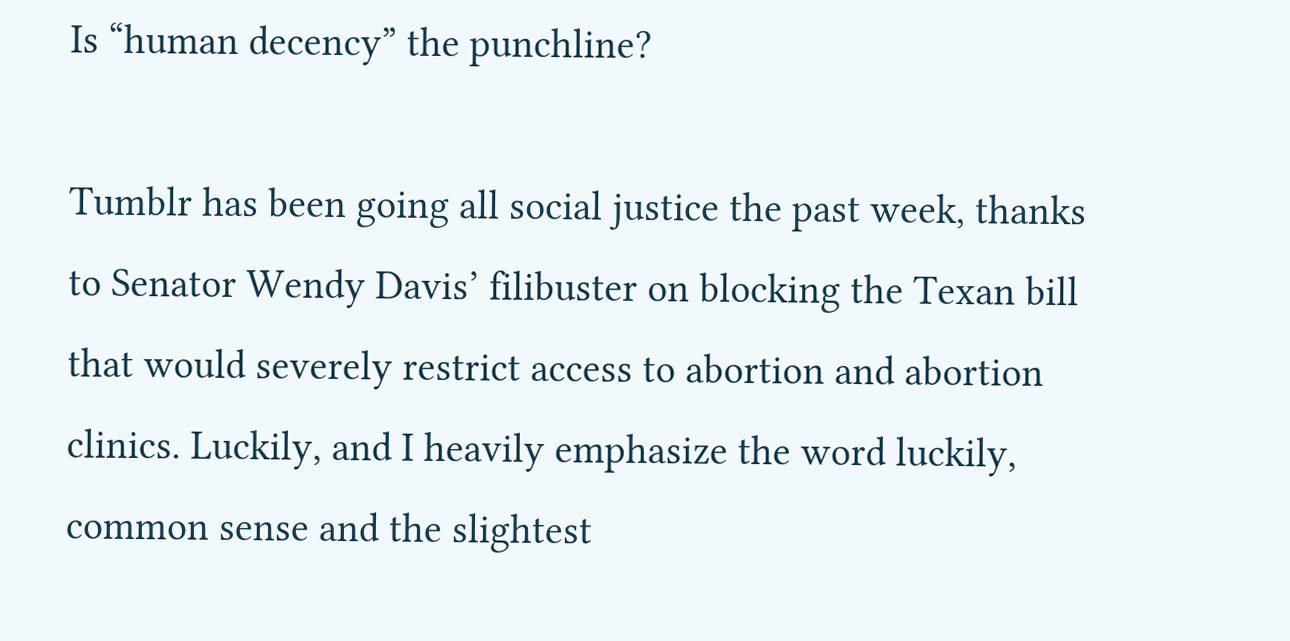Is “human decency” the punchline?

Tumblr has been going all social justice the past week, thanks to Senator Wendy Davis’ filibuster on blocking the Texan bill that would severely restrict access to abortion and abortion clinics. Luckily, and I heavily emphasize the word luckily, common sense and the slightest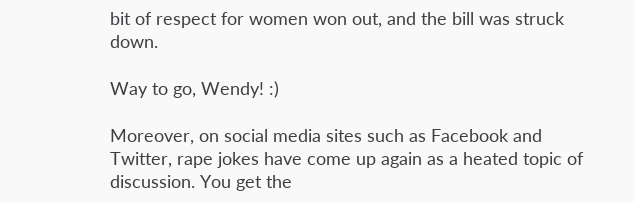bit of respect for women won out, and the bill was struck down.

Way to go, Wendy! :)

Moreover, on social media sites such as Facebook and Twitter, rape jokes have come up again as a heated topic of discussion. You get the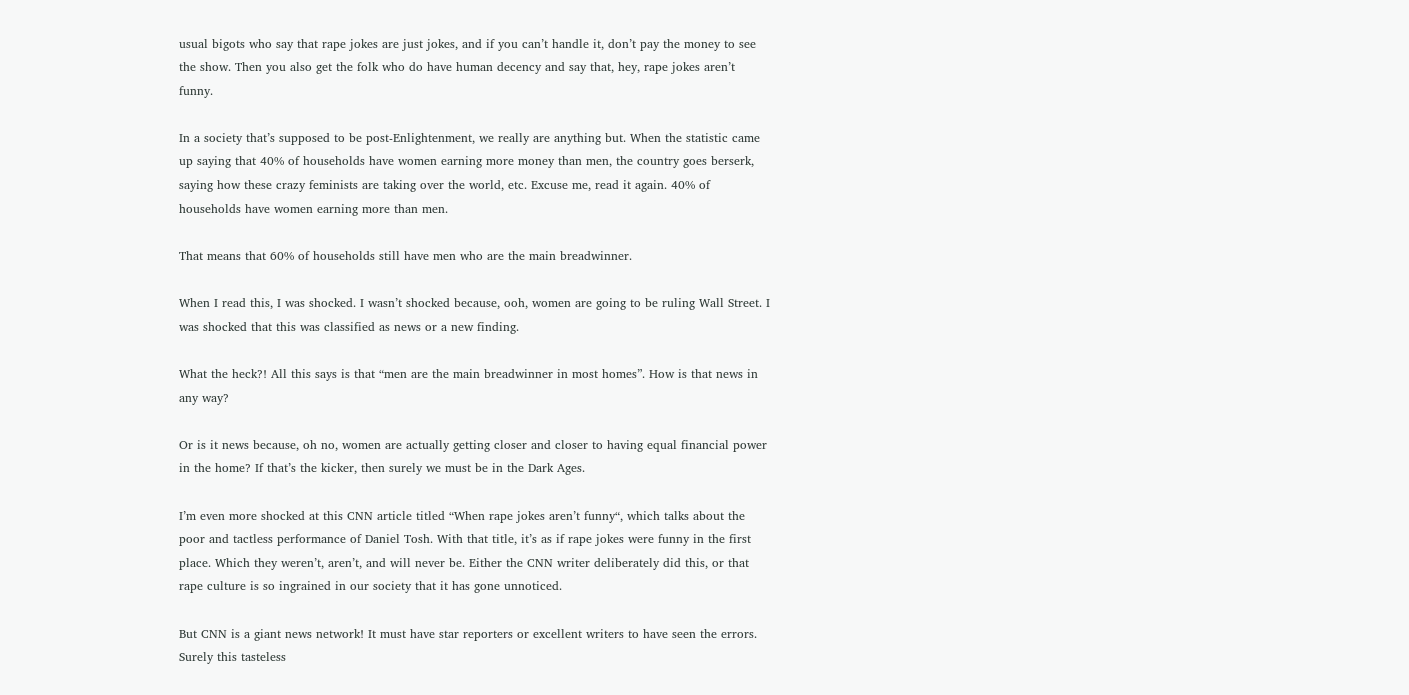usual bigots who say that rape jokes are just jokes, and if you can’t handle it, don’t pay the money to see the show. Then you also get the folk who do have human decency and say that, hey, rape jokes aren’t funny.

In a society that’s supposed to be post-Enlightenment, we really are anything but. When the statistic came up saying that 40% of households have women earning more money than men, the country goes berserk, saying how these crazy feminists are taking over the world, etc. Excuse me, read it again. 40% of households have women earning more than men.

That means that 60% of households still have men who are the main breadwinner.

When I read this, I was shocked. I wasn’t shocked because, ooh, women are going to be ruling Wall Street. I was shocked that this was classified as news or a new finding.

What the heck?! All this says is that “men are the main breadwinner in most homes”. How is that news in any way?

Or is it news because, oh no, women are actually getting closer and closer to having equal financial power in the home? If that’s the kicker, then surely we must be in the Dark Ages.

I’m even more shocked at this CNN article titled “When rape jokes aren’t funny“, which talks about the poor and tactless performance of Daniel Tosh. With that title, it’s as if rape jokes were funny in the first place. Which they weren’t, aren’t, and will never be. Either the CNN writer deliberately did this, or that rape culture is so ingrained in our society that it has gone unnoticed.

But CNN is a giant news network! It must have star reporters or excellent writers to have seen the errors. Surely this tasteless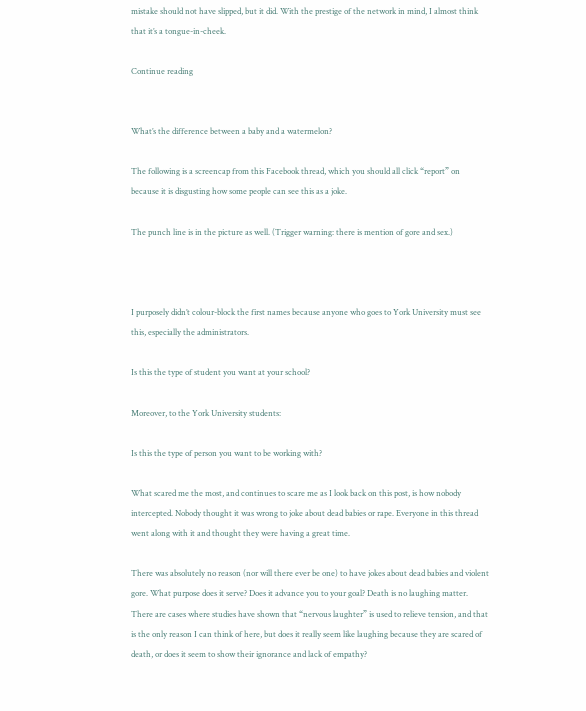mistake should not have slipped, but it did. With the prestige of the network in mind, I almost think that it’s a tongue-in-cheek.

Continue reading


What’s the difference between a baby and a watermelon?

The following is a screencap from this Facebook thread, which you should all click “report” on because it is disgusting how some people can see this as a joke.

The punch line is in the picture as well. (Trigger warning: there is mention of gore and sex.)



I purposely didn’t colour-block the first names because anyone who goes to York University must see this, especially the administrators.

Is this the type of student you want at your school?

Moreover, to the York University students:

Is this the type of person you want to be working with?

What scared me the most, and continues to scare me as I look back on this post, is how nobody intercepted. Nobody thought it was wrong to joke about dead babies or rape. Everyone in this thread went along with it and thought they were having a great time.

There was absolutely no reason (nor will there ever be one) to have jokes about dead babies and violent gore. What purpose does it serve? Does it advance you to your goal? Death is no laughing matter. There are cases where studies have shown that “nervous laughter” is used to relieve tension, and that is the only reason I can think of here, but does it really seem like laughing because they are scared of death, or does it seem to show their ignorance and lack of empathy?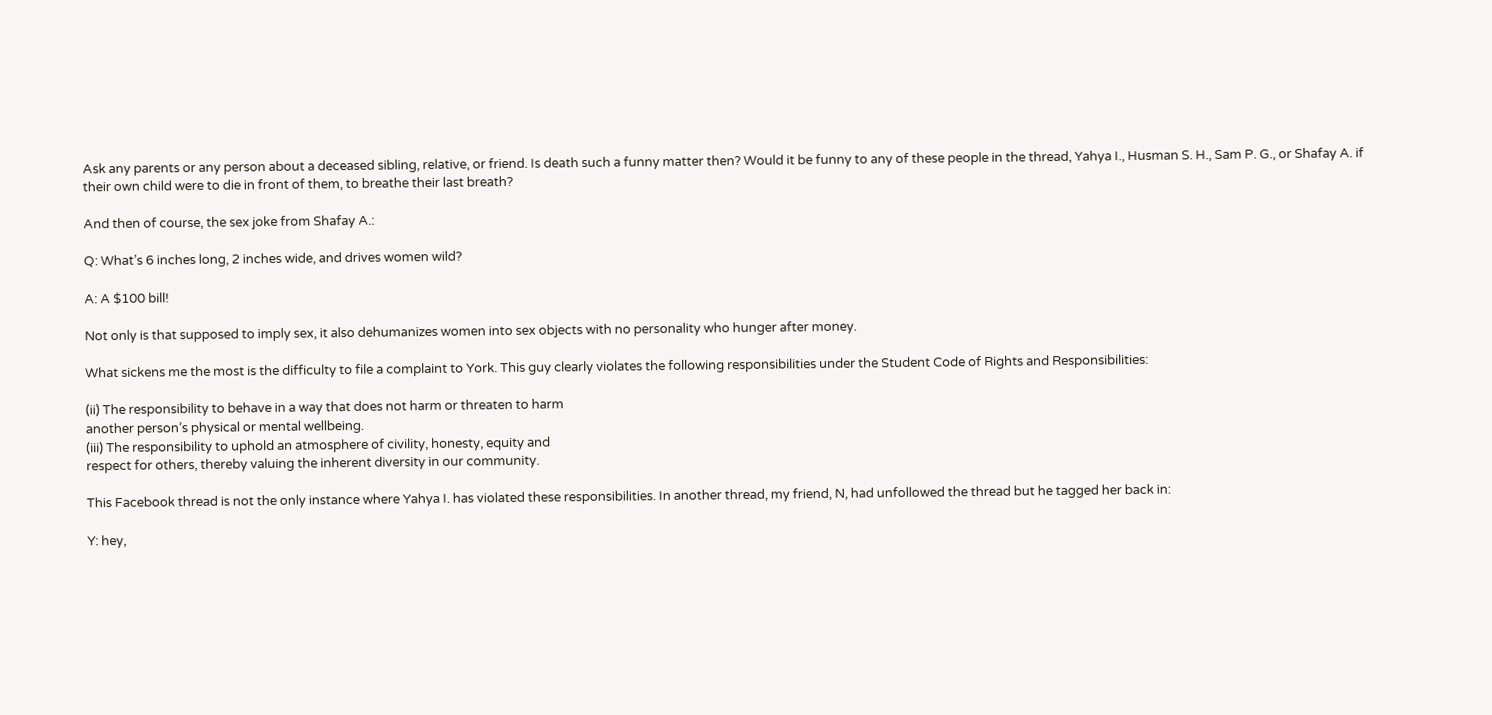Ask any parents or any person about a deceased sibling, relative, or friend. Is death such a funny matter then? Would it be funny to any of these people in the thread, Yahya I., Husman S. H., Sam P. G., or Shafay A. if their own child were to die in front of them, to breathe their last breath?

And then of course, the sex joke from Shafay A.:

Q: What’s 6 inches long, 2 inches wide, and drives women wild?

A: A $100 bill!

Not only is that supposed to imply sex, it also dehumanizes women into sex objects with no personality who hunger after money.

What sickens me the most is the difficulty to file a complaint to York. This guy clearly violates the following responsibilities under the Student Code of Rights and Responsibilities:

(ii) The responsibility to behave in a way that does not harm or threaten to harm
another person’s physical or mental wellbeing.
(iii) The responsibility to uphold an atmosphere of civility, honesty, equity and
respect for others, thereby valuing the inherent diversity in our community.

This Facebook thread is not the only instance where Yahya I. has violated these responsibilities. In another thread, my friend, N, had unfollowed the thread but he tagged her back in:

Y: hey,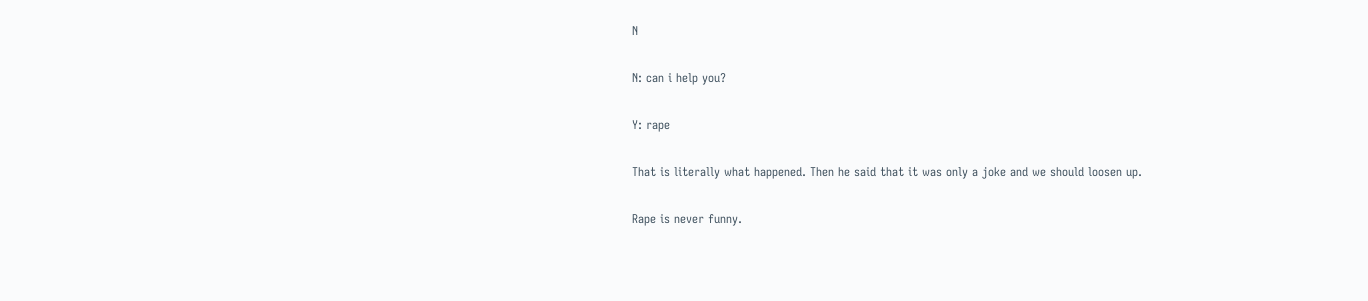N

N: can i help you?

Y: rape

That is literally what happened. Then he said that it was only a joke and we should loosen up.

Rape is never funny.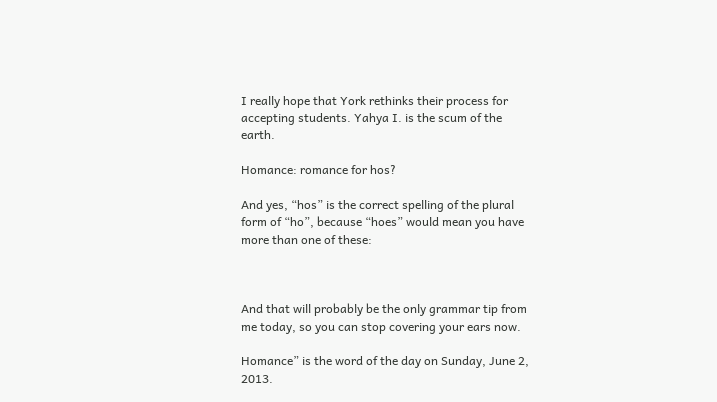I really hope that York rethinks their process for accepting students. Yahya I. is the scum of the earth.

Homance: romance for hos?

And yes, “hos” is the correct spelling of the plural form of “ho”, because “hoes” would mean you have more than one of these:



And that will probably be the only grammar tip from me today, so you can stop covering your ears now.

Homance” is the word of the day on Sunday, June 2, 2013.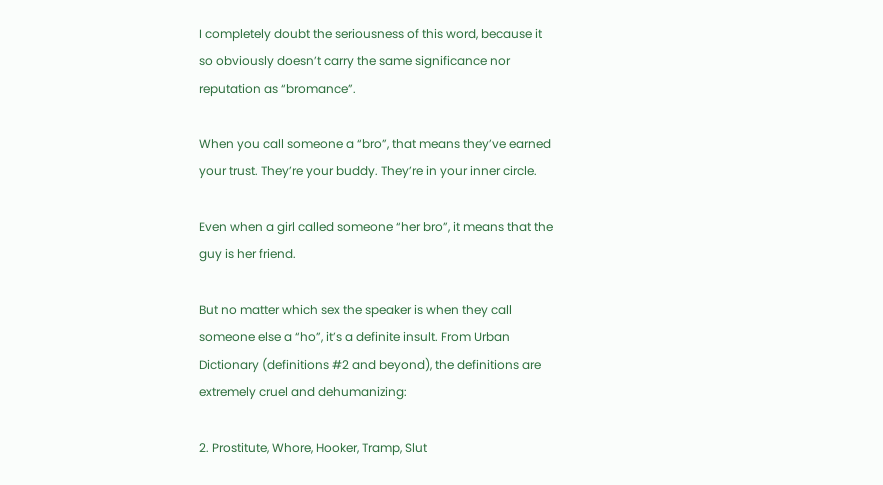I completely doubt the seriousness of this word, because it so obviously doesn’t carry the same significance nor reputation as “bromance”.

When you call someone a “bro”, that means they’ve earned your trust. They’re your buddy. They’re in your inner circle.

Even when a girl called someone “her bro”, it means that the guy is her friend.

But no matter which sex the speaker is when they call someone else a “ho”, it’s a definite insult. From Urban Dictionary (definitions #2 and beyond), the definitions are extremely cruel and dehumanizing:

2. Prostitute, Whore, Hooker, Tramp, Slut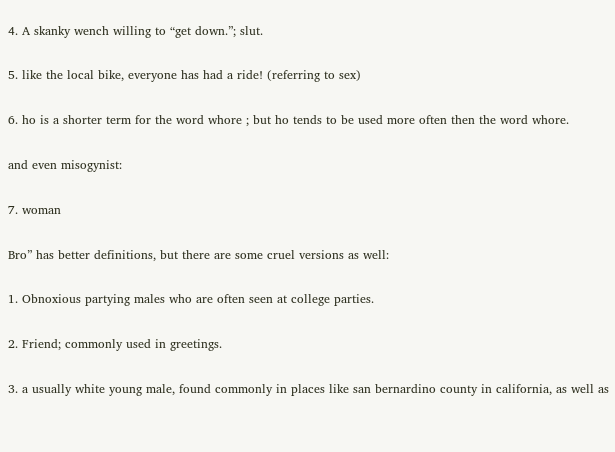4. A skanky wench willing to “get down.”; slut.

5. like the local bike, everyone has had a ride! (referring to sex)

6. ho is a shorter term for the word whore ; but ho tends to be used more often then the word whore.

and even misogynist:

7. woman

Bro” has better definitions, but there are some cruel versions as well:

1. Obnoxious partying males who are often seen at college parties.

2. Friend; commonly used in greetings.

3. a usually white young male, found commonly in places like san bernardino county in california, as well as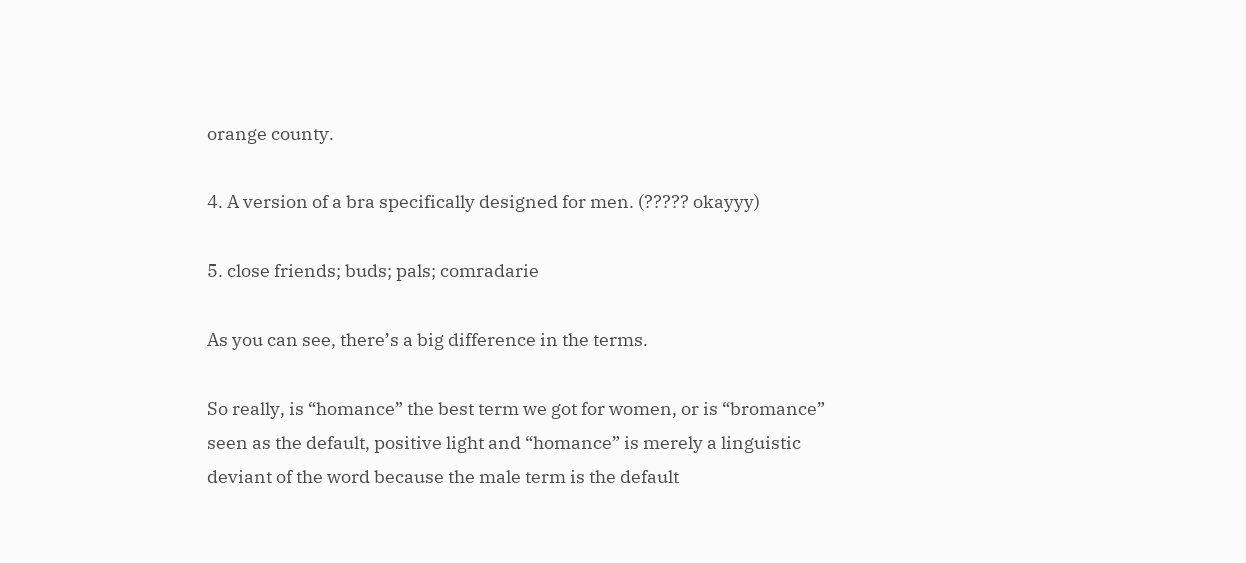orange county.

4. A version of a bra specifically designed for men. (????? okayyy)

5. close friends; buds; pals; comradarie

As you can see, there’s a big difference in the terms.

So really, is “homance” the best term we got for women, or is “bromance” seen as the default, positive light and “homance” is merely a linguistic deviant of the word because the male term is the default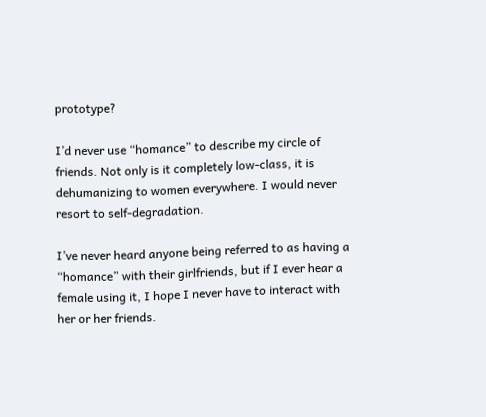prototype?

I’d never use “homance” to describe my circle of friends. Not only is it completely low-class, it is dehumanizing to women everywhere. I would never resort to self-degradation.

I’ve never heard anyone being referred to as having a “homance” with their girlfriends, but if I ever hear a female using it, I hope I never have to interact with her or her friends.